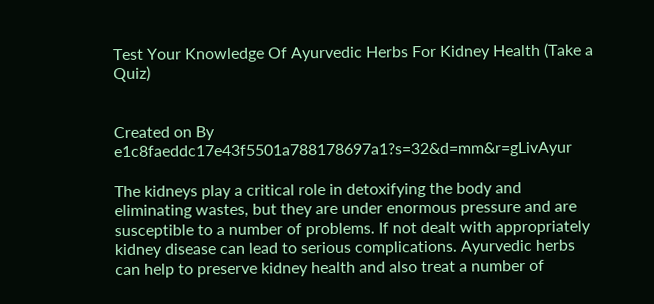Test Your Knowledge Of Ayurvedic Herbs For Kidney Health (Take a Quiz)


Created on By e1c8faeddc17e43f5501a788178697a1?s=32&d=mm&r=gLivAyur

The kidneys play a critical role in detoxifying the body and eliminating wastes, but they are under enormous pressure and are susceptible to a number of problems. If not dealt with appropriately kidney disease can lead to serious complications. Ayurvedic herbs can help to preserve kidney health and also treat a number of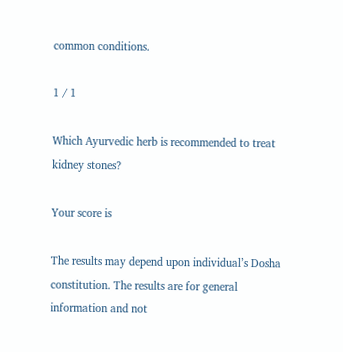common conditions.

1 / 1

Which Ayurvedic herb is recommended to treat kidney stones?

Your score is

The results may depend upon individual’s Dosha constitution. The results are for general information and not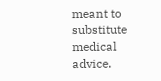meant to substitute medical advice.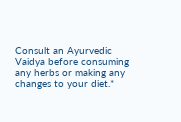Consult an Ayurvedic Vaidya before consuming any herbs or making any changes to your diet.*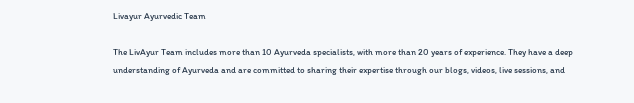Livayur Ayurvedic Team

The LivAyur Team includes more than 10 Ayurveda specialists, with more than 20 years of experience. They have a deep understanding of Ayurveda and are committed to sharing their expertise through our blogs, videos, live sessions, and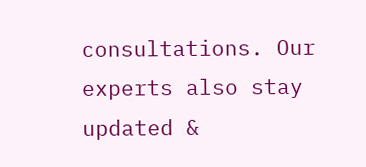consultations. Our experts also stay updated &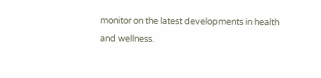monitor on the latest developments in health and wellness.